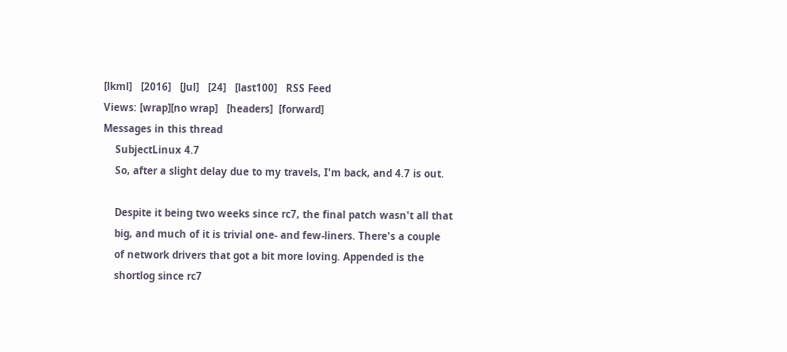[lkml]   [2016]   [Jul]   [24]   [last100]   RSS Feed
Views: [wrap][no wrap]   [headers]  [forward]
Messages in this thread
    SubjectLinux 4.7
    So, after a slight delay due to my travels, I'm back, and 4.7 is out.

    Despite it being two weeks since rc7, the final patch wasn't all that
    big, and much of it is trivial one- and few-liners. There's a couple
    of network drivers that got a bit more loving. Appended is the
    shortlog since rc7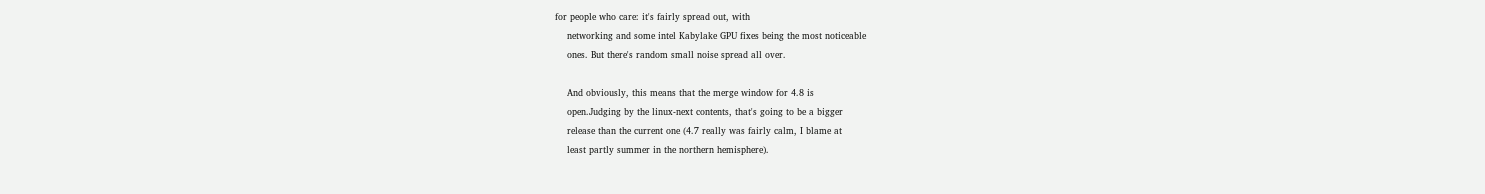for people who care: it's fairly spread out, with
    networking and some intel Kabylake GPU fixes being the most noticeable
    ones. But there's random small noise spread all over.

    And obviously, this means that the merge window for 4.8 is
    open.Judging by the linux-next contents, that's going to be a bigger
    release than the current one (4.7 really was fairly calm, I blame at
    least partly summer in the northern hemisphere).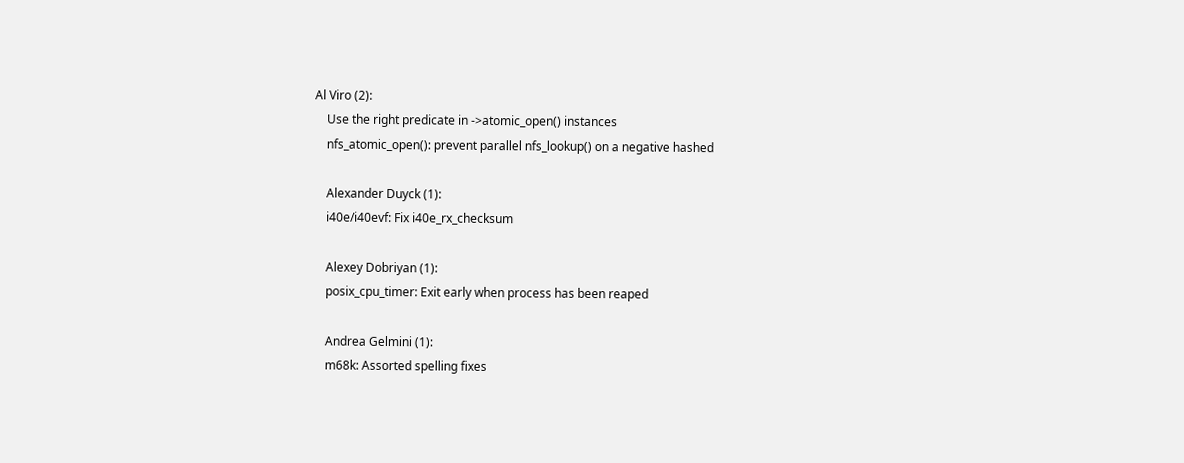Al Viro (2):
    Use the right predicate in ->atomic_open() instances
    nfs_atomic_open(): prevent parallel nfs_lookup() on a negative hashed

    Alexander Duyck (1):
    i40e/i40evf: Fix i40e_rx_checksum

    Alexey Dobriyan (1):
    posix_cpu_timer: Exit early when process has been reaped

    Andrea Gelmini (1):
    m68k: Assorted spelling fixes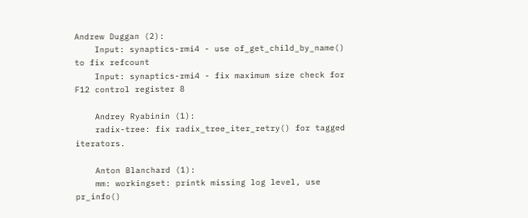Andrew Duggan (2):
    Input: synaptics-rmi4 - use of_get_child_by_name() to fix refcount
    Input: synaptics-rmi4 - fix maximum size check for F12 control register 8

    Andrey Ryabinin (1):
    radix-tree: fix radix_tree_iter_retry() for tagged iterators.

    Anton Blanchard (1):
    mm: workingset: printk missing log level, use pr_info()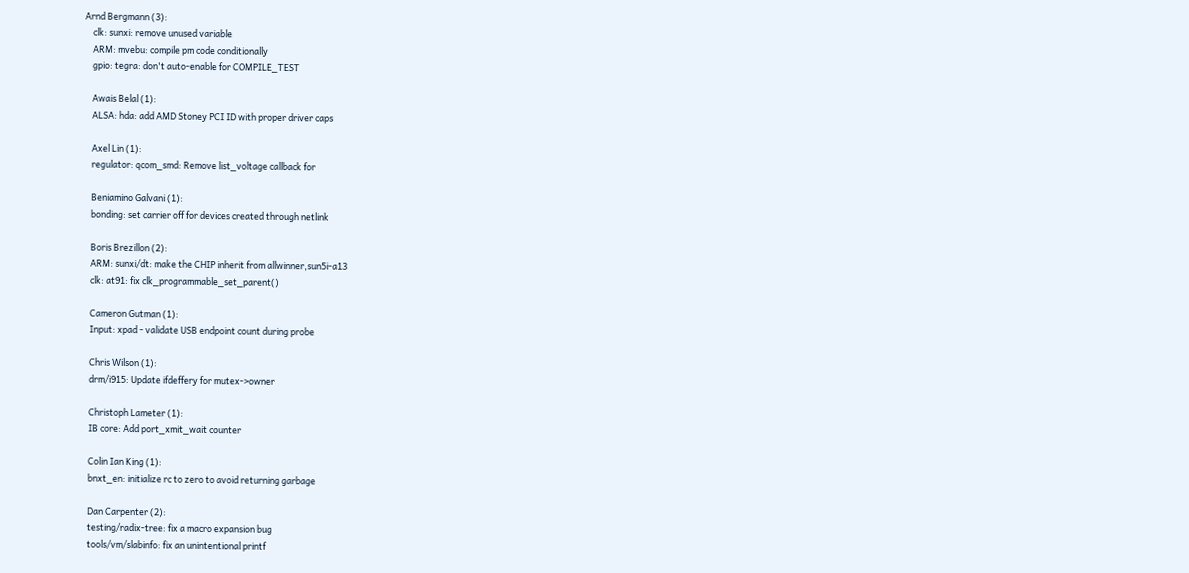Arnd Bergmann (3):
    clk: sunxi: remove unused variable
    ARM: mvebu: compile pm code conditionally
    gpio: tegra: don't auto-enable for COMPILE_TEST

    Awais Belal (1):
    ALSA: hda: add AMD Stoney PCI ID with proper driver caps

    Axel Lin (1):
    regulator: qcom_smd: Remove list_voltage callback for

    Beniamino Galvani (1):
    bonding: set carrier off for devices created through netlink

    Boris Brezillon (2):
    ARM: sunxi/dt: make the CHIP inherit from allwinner,sun5i-a13
    clk: at91: fix clk_programmable_set_parent()

    Cameron Gutman (1):
    Input: xpad - validate USB endpoint count during probe

    Chris Wilson (1):
    drm/i915: Update ifdeffery for mutex->owner

    Christoph Lameter (1):
    IB core: Add port_xmit_wait counter

    Colin Ian King (1):
    bnxt_en: initialize rc to zero to avoid returning garbage

    Dan Carpenter (2):
    testing/radix-tree: fix a macro expansion bug
    tools/vm/slabinfo: fix an unintentional printf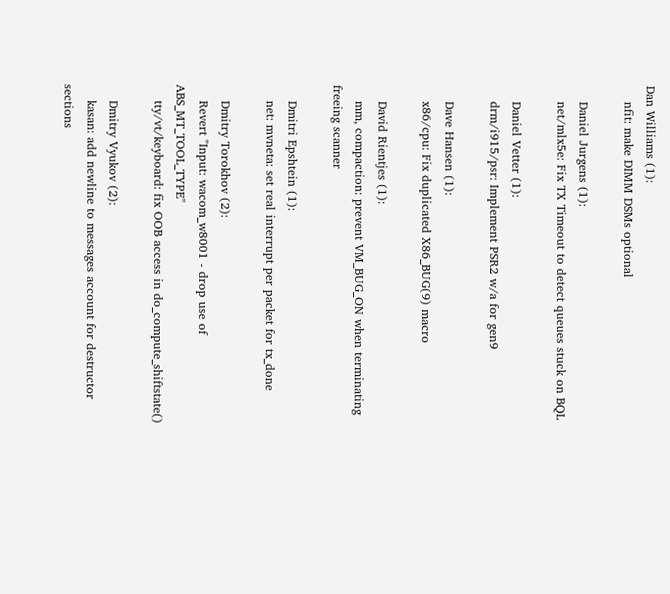Dan Williams (1):
    nfit: make DIMM DSMs optional

    Daniel Jurgens (1):
    net/mlx5e: Fix TX Timeout to detect queues stuck on BQL

    Daniel Vetter (1):
    drm/i915/psr: Implement PSR2 w/a for gen9

    Dave Hansen (1):
    x86/cpu: Fix duplicated X86_BUG(9) macro

    David Rientjes (1):
    mm, compaction: prevent VM_BUG_ON when terminating freeing scanner

    Dmitri Epshtein (1):
    net: mvneta: set real interrupt per packet for tx_done

    Dmitry Torokhov (2):
    Revert "Input: wacom_w8001 - drop use of ABS_MT_TOOL_TYPE"
    tty/vt/keyboard: fix OOB access in do_compute_shiftstate()

    Dmitry Vyukov (2):
    kasan: add newline to messages account for destructor sections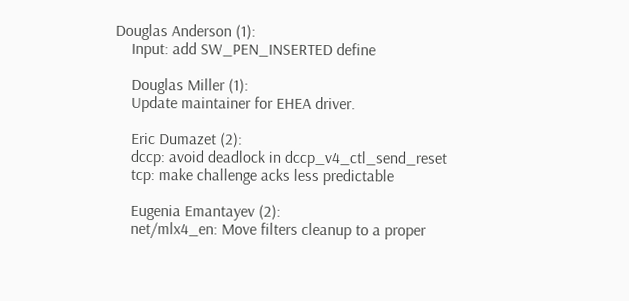Douglas Anderson (1):
    Input: add SW_PEN_INSERTED define

    Douglas Miller (1):
    Update maintainer for EHEA driver.

    Eric Dumazet (2):
    dccp: avoid deadlock in dccp_v4_ctl_send_reset
    tcp: make challenge acks less predictable

    Eugenia Emantayev (2):
    net/mlx4_en: Move filters cleanup to a proper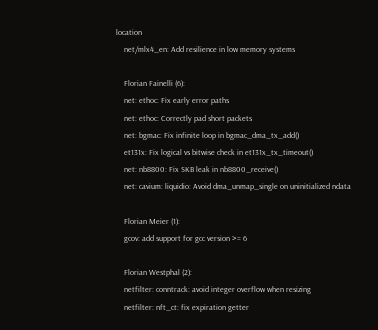location
    net/mlx4_en: Add resilience in low memory systems

    Florian Fainelli (6):
    net: ethoc: Fix early error paths
    net: ethoc: Correctly pad short packets
    net: bgmac: Fix infinite loop in bgmac_dma_tx_add()
    et131x: Fix logical vs bitwise check in et131x_tx_timeout()
    net: nb8800: Fix SKB leak in nb8800_receive()
    net: cavium: liquidio: Avoid dma_unmap_single on uninitialized ndata

    Florian Meier (1):
    gcov: add support for gcc version >= 6

    Florian Westphal (2):
    netfilter: conntrack: avoid integer overflow when resizing
    netfilter: nft_ct: fix expiration getter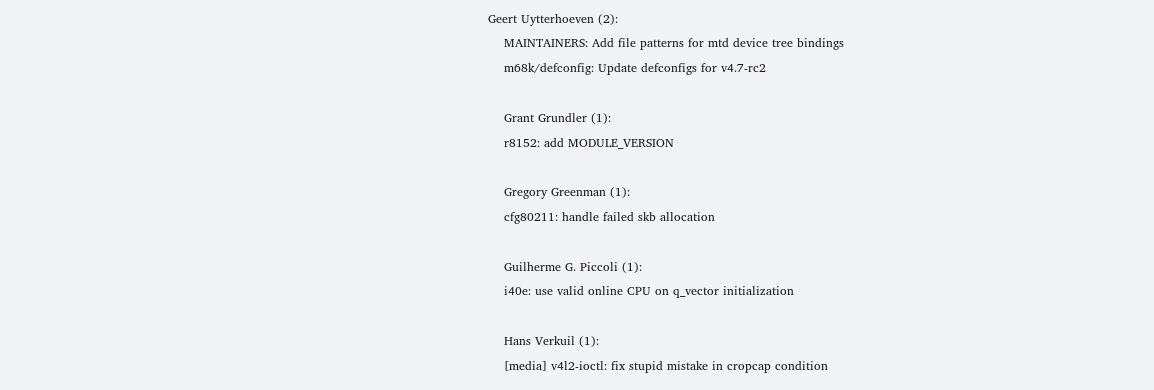Geert Uytterhoeven (2):
    MAINTAINERS: Add file patterns for mtd device tree bindings
    m68k/defconfig: Update defconfigs for v4.7-rc2

    Grant Grundler (1):
    r8152: add MODULE_VERSION

    Gregory Greenman (1):
    cfg80211: handle failed skb allocation

    Guilherme G. Piccoli (1):
    i40e: use valid online CPU on q_vector initialization

    Hans Verkuil (1):
    [media] v4l2-ioctl: fix stupid mistake in cropcap condition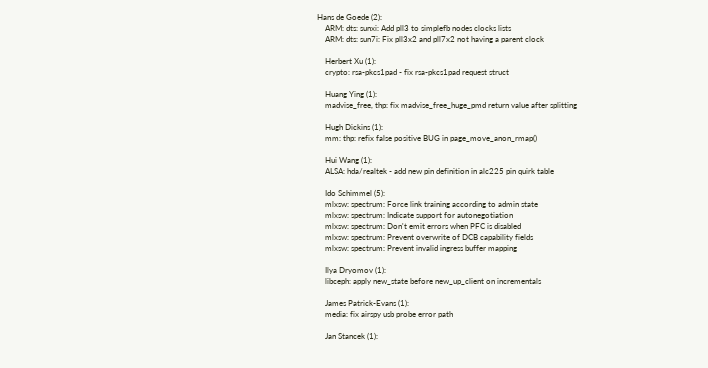Hans de Goede (2):
    ARM: dts: sunxi: Add pll3 to simplefb nodes clocks lists
    ARM: dts: sun7i: Fix pll3x2 and pll7x2 not having a parent clock

    Herbert Xu (1):
    crypto: rsa-pkcs1pad - fix rsa-pkcs1pad request struct

    Huang Ying (1):
    madvise_free, thp: fix madvise_free_huge_pmd return value after splitting

    Hugh Dickins (1):
    mm: thp: refix false positive BUG in page_move_anon_rmap()

    Hui Wang (1):
    ALSA: hda/realtek - add new pin definition in alc225 pin quirk table

    Ido Schimmel (5):
    mlxsw: spectrum: Force link training according to admin state
    mlxsw: spectrum: Indicate support for autonegotiation
    mlxsw: spectrum: Don't emit errors when PFC is disabled
    mlxsw: spectrum: Prevent overwrite of DCB capability fields
    mlxsw: spectrum: Prevent invalid ingress buffer mapping

    Ilya Dryomov (1):
    libceph: apply new_state before new_up_client on incrementals

    James Patrick-Evans (1):
    media: fix airspy usb probe error path

    Jan Stancek (1):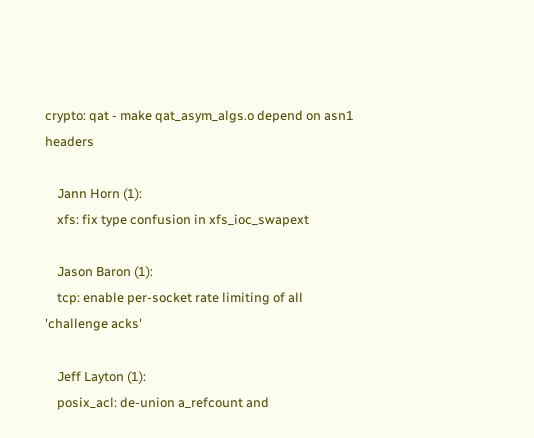crypto: qat - make qat_asym_algs.o depend on asn1 headers

    Jann Horn (1):
    xfs: fix type confusion in xfs_ioc_swapext

    Jason Baron (1):
    tcp: enable per-socket rate limiting of all 'challenge acks'

    Jeff Layton (1):
    posix_acl: de-union a_refcount and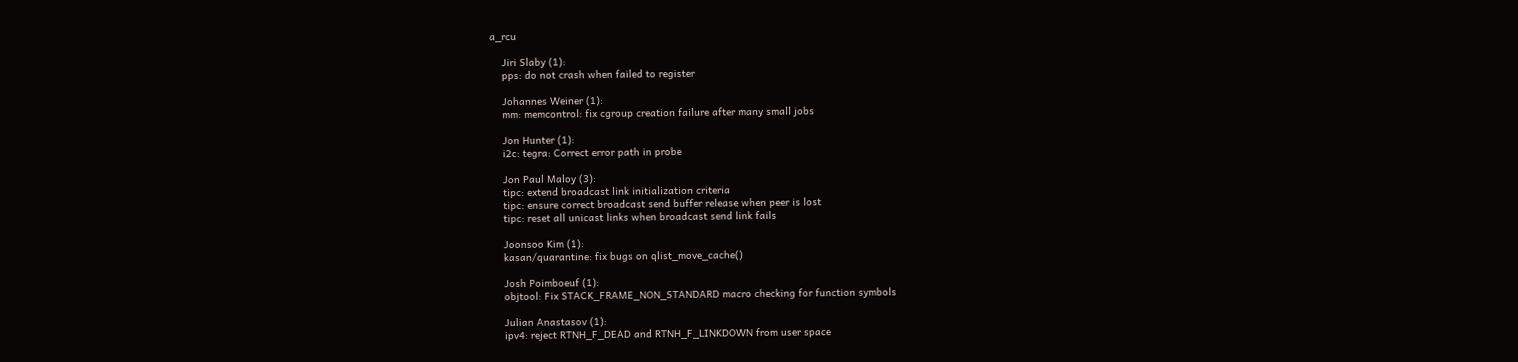a_rcu

    Jiri Slaby (1):
    pps: do not crash when failed to register

    Johannes Weiner (1):
    mm: memcontrol: fix cgroup creation failure after many small jobs

    Jon Hunter (1):
    i2c: tegra: Correct error path in probe

    Jon Paul Maloy (3):
    tipc: extend broadcast link initialization criteria
    tipc: ensure correct broadcast send buffer release when peer is lost
    tipc: reset all unicast links when broadcast send link fails

    Joonsoo Kim (1):
    kasan/quarantine: fix bugs on qlist_move_cache()

    Josh Poimboeuf (1):
    objtool: Fix STACK_FRAME_NON_STANDARD macro checking for function symbols

    Julian Anastasov (1):
    ipv4: reject RTNH_F_DEAD and RTNH_F_LINKDOWN from user space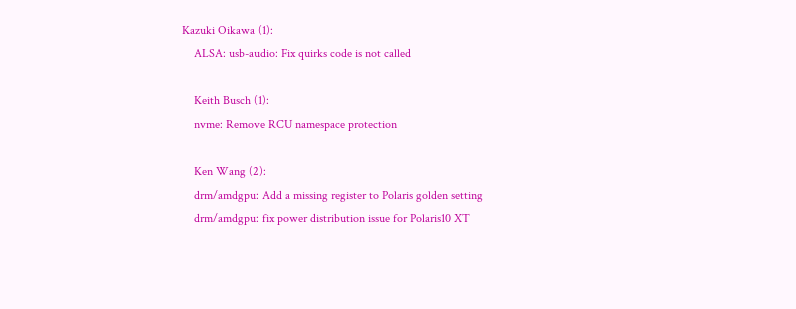Kazuki Oikawa (1):
    ALSA: usb-audio: Fix quirks code is not called

    Keith Busch (1):
    nvme: Remove RCU namespace protection

    Ken Wang (2):
    drm/amdgpu: Add a missing register to Polaris golden setting
    drm/amdgpu: fix power distribution issue for Polaris10 XT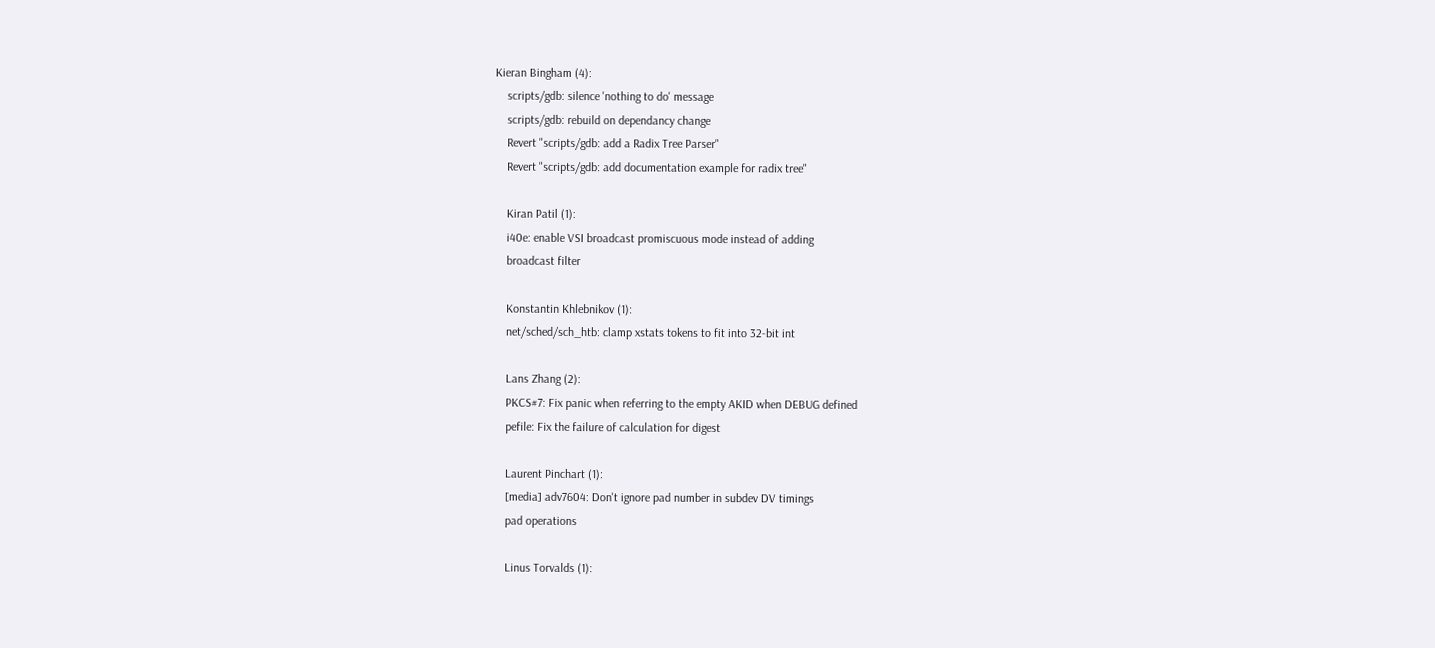Kieran Bingham (4):
    scripts/gdb: silence 'nothing to do' message
    scripts/gdb: rebuild on dependancy change
    Revert "scripts/gdb: add a Radix Tree Parser"
    Revert "scripts/gdb: add documentation example for radix tree"

    Kiran Patil (1):
    i40e: enable VSI broadcast promiscuous mode instead of adding
    broadcast filter

    Konstantin Khlebnikov (1):
    net/sched/sch_htb: clamp xstats tokens to fit into 32-bit int

    Lans Zhang (2):
    PKCS#7: Fix panic when referring to the empty AKID when DEBUG defined
    pefile: Fix the failure of calculation for digest

    Laurent Pinchart (1):
    [media] adv7604: Don't ignore pad number in subdev DV timings
    pad operations

    Linus Torvalds (1):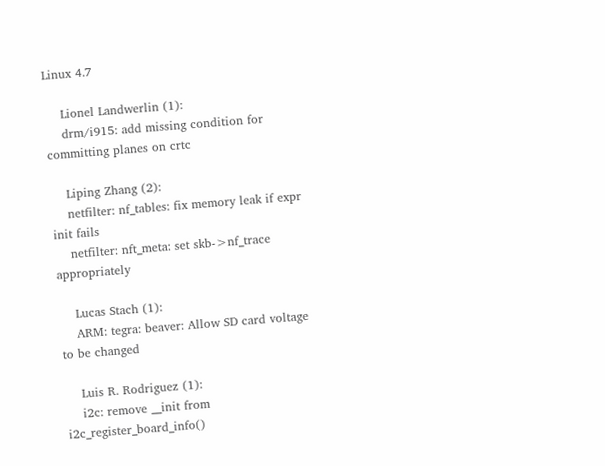Linux 4.7

    Lionel Landwerlin (1):
    drm/i915: add missing condition for committing planes on crtc

    Liping Zhang (2):
    netfilter: nf_tables: fix memory leak if expr init fails
    netfilter: nft_meta: set skb->nf_trace appropriately

    Lucas Stach (1):
    ARM: tegra: beaver: Allow SD card voltage to be changed

    Luis R. Rodriguez (1):
    i2c: remove __init from i2c_register_board_info()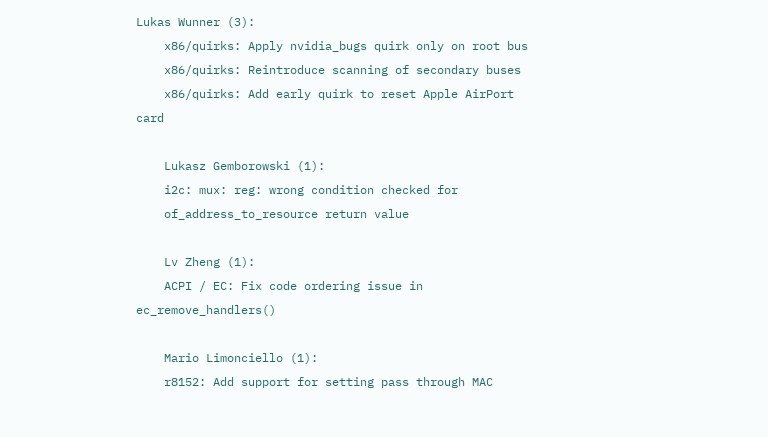Lukas Wunner (3):
    x86/quirks: Apply nvidia_bugs quirk only on root bus
    x86/quirks: Reintroduce scanning of secondary buses
    x86/quirks: Add early quirk to reset Apple AirPort card

    Lukasz Gemborowski (1):
    i2c: mux: reg: wrong condition checked for
    of_address_to_resource return value

    Lv Zheng (1):
    ACPI / EC: Fix code ordering issue in ec_remove_handlers()

    Mario Limonciello (1):
    r8152: Add support for setting pass through MAC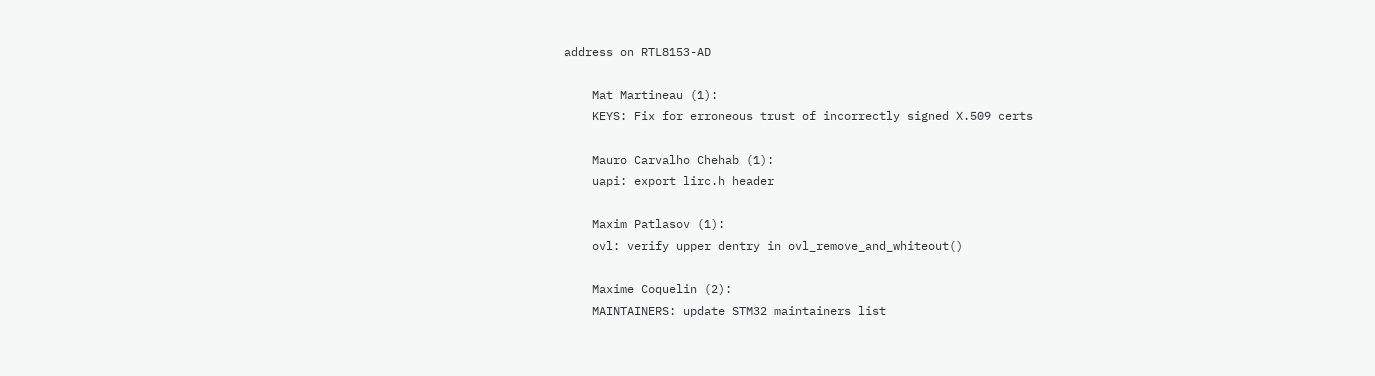address on RTL8153-AD

    Mat Martineau (1):
    KEYS: Fix for erroneous trust of incorrectly signed X.509 certs

    Mauro Carvalho Chehab (1):
    uapi: export lirc.h header

    Maxim Patlasov (1):
    ovl: verify upper dentry in ovl_remove_and_whiteout()

    Maxime Coquelin (2):
    MAINTAINERS: update STM32 maintainers list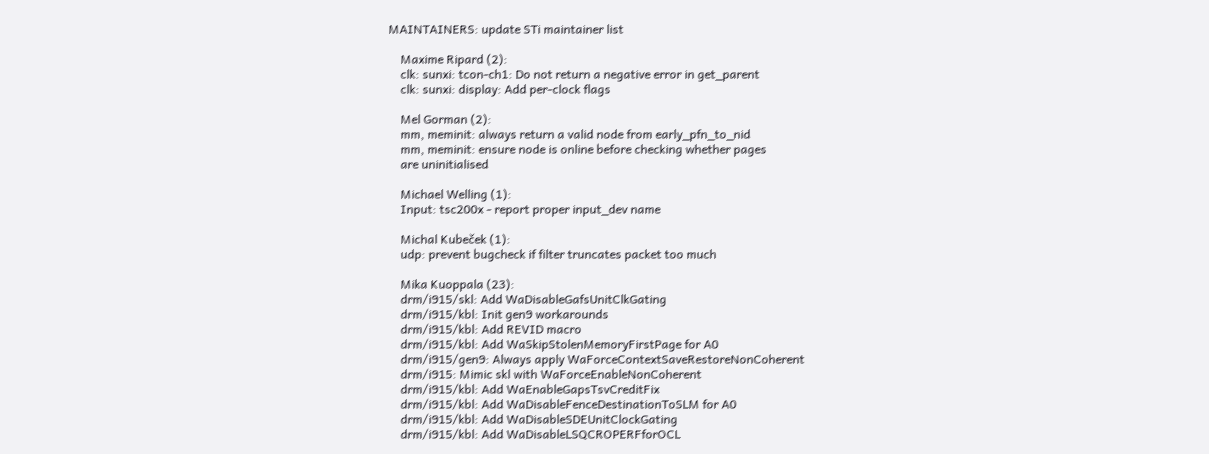MAINTAINERS: update STi maintainer list

    Maxime Ripard (2):
    clk: sunxi: tcon-ch1: Do not return a negative error in get_parent
    clk: sunxi: display: Add per-clock flags

    Mel Gorman (2):
    mm, meminit: always return a valid node from early_pfn_to_nid
    mm, meminit: ensure node is online before checking whether pages
    are uninitialised

    Michael Welling (1):
    Input: tsc200x - report proper input_dev name

    Michal Kubeček (1):
    udp: prevent bugcheck if filter truncates packet too much

    Mika Kuoppala (23):
    drm/i915/skl: Add WaDisableGafsUnitClkGating
    drm/i915/kbl: Init gen9 workarounds
    drm/i915/kbl: Add REVID macro
    drm/i915/kbl: Add WaSkipStolenMemoryFirstPage for A0
    drm/i915/gen9: Always apply WaForceContextSaveRestoreNonCoherent
    drm/i915: Mimic skl with WaForceEnableNonCoherent
    drm/i915/kbl: Add WaEnableGapsTsvCreditFix
    drm/i915/kbl: Add WaDisableFenceDestinationToSLM for A0
    drm/i915/kbl: Add WaDisableSDEUnitClockGating
    drm/i915/kbl: Add WaDisableLSQCROPERFforOCL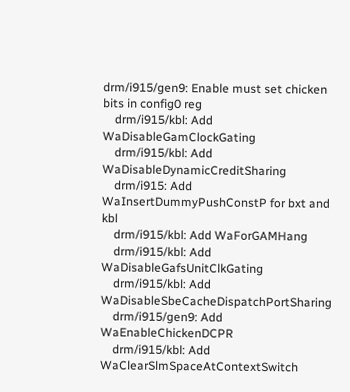drm/i915/gen9: Enable must set chicken bits in config0 reg
    drm/i915/kbl: Add WaDisableGamClockGating
    drm/i915/kbl: Add WaDisableDynamicCreditSharing
    drm/i915: Add WaInsertDummyPushConstP for bxt and kbl
    drm/i915/kbl: Add WaForGAMHang
    drm/i915/kbl: Add WaDisableGafsUnitClkGating
    drm/i915/kbl: Add WaDisableSbeCacheDispatchPortSharing
    drm/i915/gen9: Add WaEnableChickenDCPR
    drm/i915/kbl: Add WaClearSlmSpaceAtContextSwitch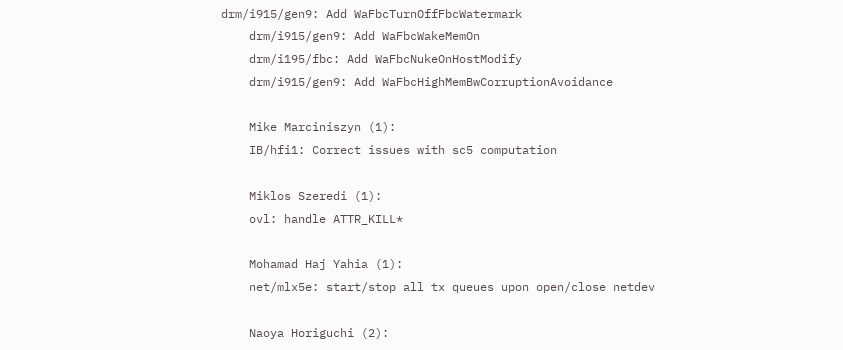drm/i915/gen9: Add WaFbcTurnOffFbcWatermark
    drm/i915/gen9: Add WaFbcWakeMemOn
    drm/i195/fbc: Add WaFbcNukeOnHostModify
    drm/i915/gen9: Add WaFbcHighMemBwCorruptionAvoidance

    Mike Marciniszyn (1):
    IB/hfi1: Correct issues with sc5 computation

    Miklos Szeredi (1):
    ovl: handle ATTR_KILL*

    Mohamad Haj Yahia (1):
    net/mlx5e: start/stop all tx queues upon open/close netdev

    Naoya Horiguchi (2):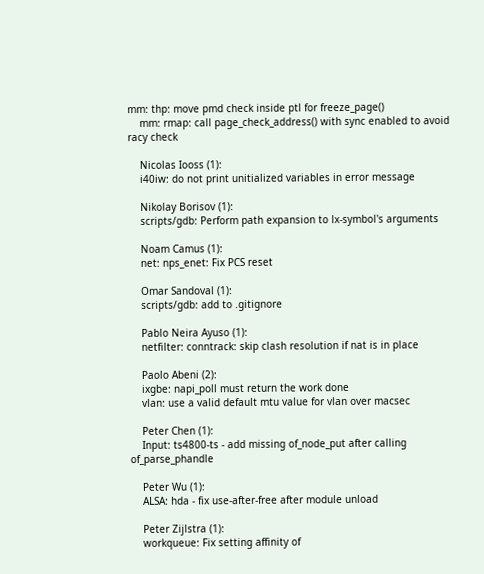mm: thp: move pmd check inside ptl for freeze_page()
    mm: rmap: call page_check_address() with sync enabled to avoid racy check

    Nicolas Iooss (1):
    i40iw: do not print unitialized variables in error message

    Nikolay Borisov (1):
    scripts/gdb: Perform path expansion to lx-symbol's arguments

    Noam Camus (1):
    net: nps_enet: Fix PCS reset

    Omar Sandoval (1):
    scripts/gdb: add to .gitignore

    Pablo Neira Ayuso (1):
    netfilter: conntrack: skip clash resolution if nat is in place

    Paolo Abeni (2):
    ixgbe: napi_poll must return the work done
    vlan: use a valid default mtu value for vlan over macsec

    Peter Chen (1):
    Input: ts4800-ts - add missing of_node_put after calling of_parse_phandle

    Peter Wu (1):
    ALSA: hda - fix use-after-free after module unload

    Peter Zijlstra (1):
    workqueue: Fix setting affinity of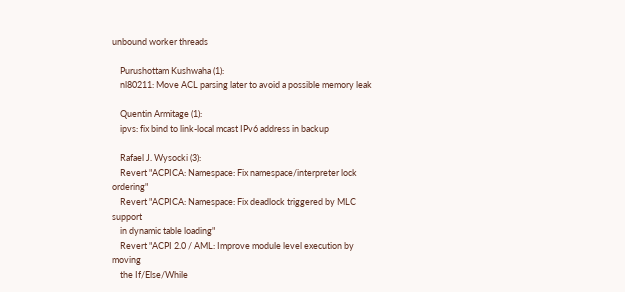unbound worker threads

    Purushottam Kushwaha (1):
    nl80211: Move ACL parsing later to avoid a possible memory leak

    Quentin Armitage (1):
    ipvs: fix bind to link-local mcast IPv6 address in backup

    Rafael J. Wysocki (3):
    Revert "ACPICA: Namespace: Fix namespace/interpreter lock ordering"
    Revert "ACPICA: Namespace: Fix deadlock triggered by MLC support
    in dynamic table loading"
    Revert "ACPI 2.0 / AML: Improve module level execution by moving
    the If/Else/While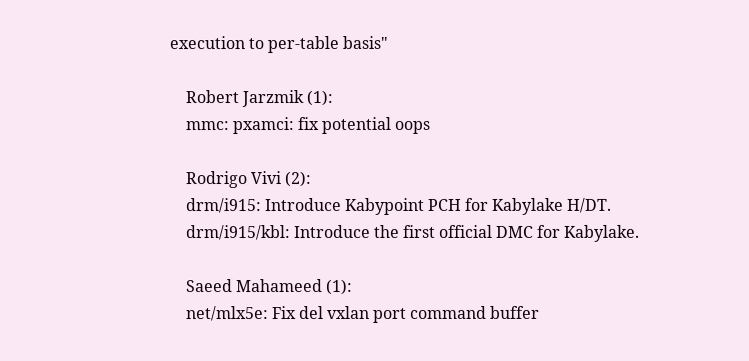execution to per-table basis"

    Robert Jarzmik (1):
    mmc: pxamci: fix potential oops

    Rodrigo Vivi (2):
    drm/i915: Introduce Kabypoint PCH for Kabylake H/DT.
    drm/i915/kbl: Introduce the first official DMC for Kabylake.

    Saeed Mahameed (1):
    net/mlx5e: Fix del vxlan port command buffer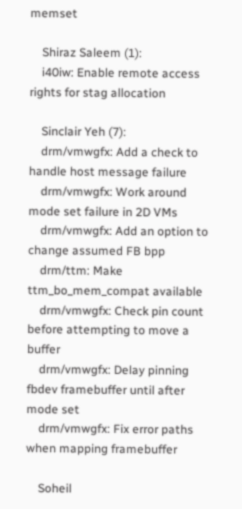memset

    Shiraz Saleem (1):
    i40iw: Enable remote access rights for stag allocation

    Sinclair Yeh (7):
    drm/vmwgfx: Add a check to handle host message failure
    drm/vmwgfx: Work around mode set failure in 2D VMs
    drm/vmwgfx: Add an option to change assumed FB bpp
    drm/ttm: Make ttm_bo_mem_compat available
    drm/vmwgfx: Check pin count before attempting to move a buffer
    drm/vmwgfx: Delay pinning fbdev framebuffer until after mode set
    drm/vmwgfx: Fix error paths when mapping framebuffer

    Soheil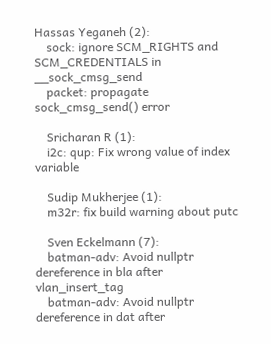Hassas Yeganeh (2):
    sock: ignore SCM_RIGHTS and SCM_CREDENTIALS in __sock_cmsg_send
    packet: propagate sock_cmsg_send() error

    Sricharan R (1):
    i2c: qup: Fix wrong value of index variable

    Sudip Mukherjee (1):
    m32r: fix build warning about putc

    Sven Eckelmann (7):
    batman-adv: Avoid nullptr dereference in bla after vlan_insert_tag
    batman-adv: Avoid nullptr dereference in dat after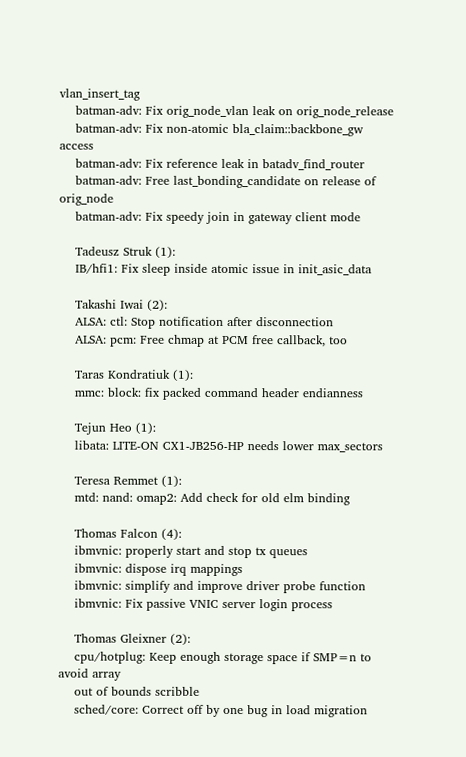vlan_insert_tag
    batman-adv: Fix orig_node_vlan leak on orig_node_release
    batman-adv: Fix non-atomic bla_claim::backbone_gw access
    batman-adv: Fix reference leak in batadv_find_router
    batman-adv: Free last_bonding_candidate on release of orig_node
    batman-adv: Fix speedy join in gateway client mode

    Tadeusz Struk (1):
    IB/hfi1: Fix sleep inside atomic issue in init_asic_data

    Takashi Iwai (2):
    ALSA: ctl: Stop notification after disconnection
    ALSA: pcm: Free chmap at PCM free callback, too

    Taras Kondratiuk (1):
    mmc: block: fix packed command header endianness

    Tejun Heo (1):
    libata: LITE-ON CX1-JB256-HP needs lower max_sectors

    Teresa Remmet (1):
    mtd: nand: omap2: Add check for old elm binding

    Thomas Falcon (4):
    ibmvnic: properly start and stop tx queues
    ibmvnic: dispose irq mappings
    ibmvnic: simplify and improve driver probe function
    ibmvnic: Fix passive VNIC server login process

    Thomas Gleixner (2):
    cpu/hotplug: Keep enough storage space if SMP=n to avoid array
    out of bounds scribble
    sched/core: Correct off by one bug in load migration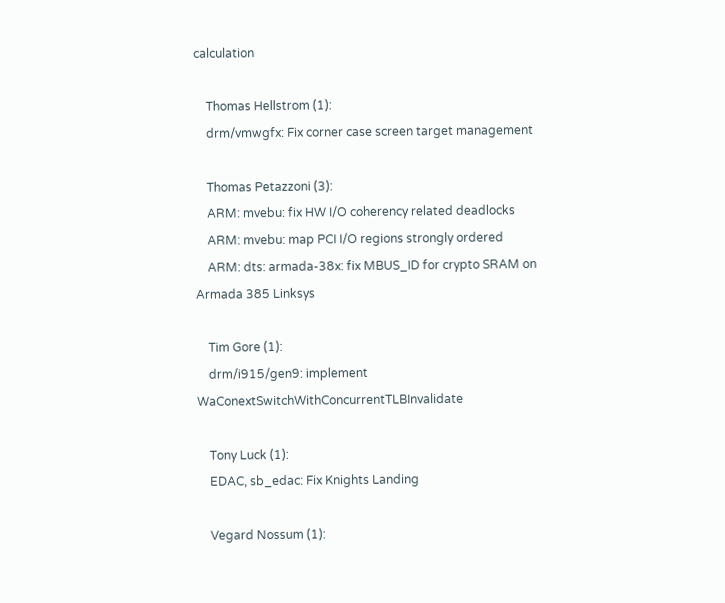calculation

    Thomas Hellstrom (1):
    drm/vmwgfx: Fix corner case screen target management

    Thomas Petazzoni (3):
    ARM: mvebu: fix HW I/O coherency related deadlocks
    ARM: mvebu: map PCI I/O regions strongly ordered
    ARM: dts: armada-38x: fix MBUS_ID for crypto SRAM on Armada 385 Linksys

    Tim Gore (1):
    drm/i915/gen9: implement WaConextSwitchWithConcurrentTLBInvalidate

    Tony Luck (1):
    EDAC, sb_edac: Fix Knights Landing

    Vegard Nossum (1):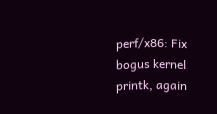perf/x86: Fix bogus kernel printk, again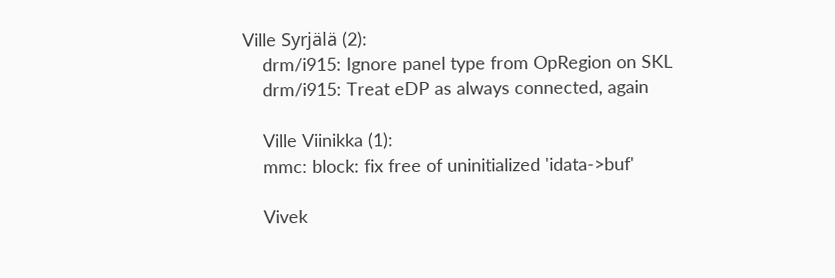Ville Syrjälä (2):
    drm/i915: Ignore panel type from OpRegion on SKL
    drm/i915: Treat eDP as always connected, again

    Ville Viinikka (1):
    mmc: block: fix free of uninitialized 'idata->buf'

    Vivek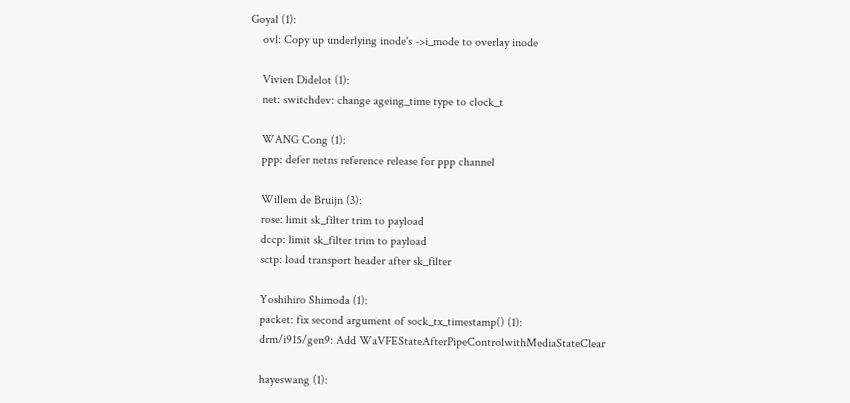Goyal (1):
    ovl: Copy up underlying inode's ->i_mode to overlay inode

    Vivien Didelot (1):
    net: switchdev: change ageing_time type to clock_t

    WANG Cong (1):
    ppp: defer netns reference release for ppp channel

    Willem de Bruijn (3):
    rose: limit sk_filter trim to payload
    dccp: limit sk_filter trim to payload
    sctp: load transport header after sk_filter

    Yoshihiro Shimoda (1):
    packet: fix second argument of sock_tx_timestamp() (1):
    drm/i915/gen9: Add WaVFEStateAfterPipeControlwithMediaStateClear

    hayeswang (1):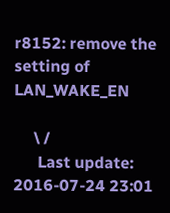r8152: remove the setting of LAN_WAKE_EN

     \ /
      Last update: 2016-07-24 23:01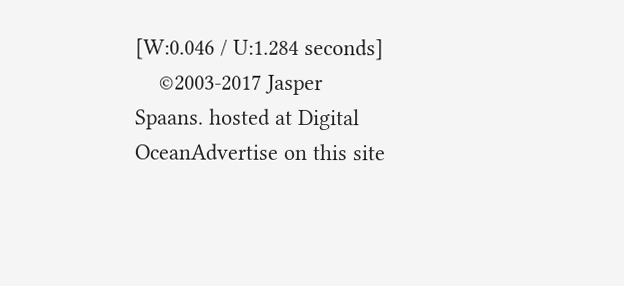[W:0.046 / U:1.284 seconds]
    ©2003-2017 Jasper Spaans. hosted at Digital OceanAdvertise on this site